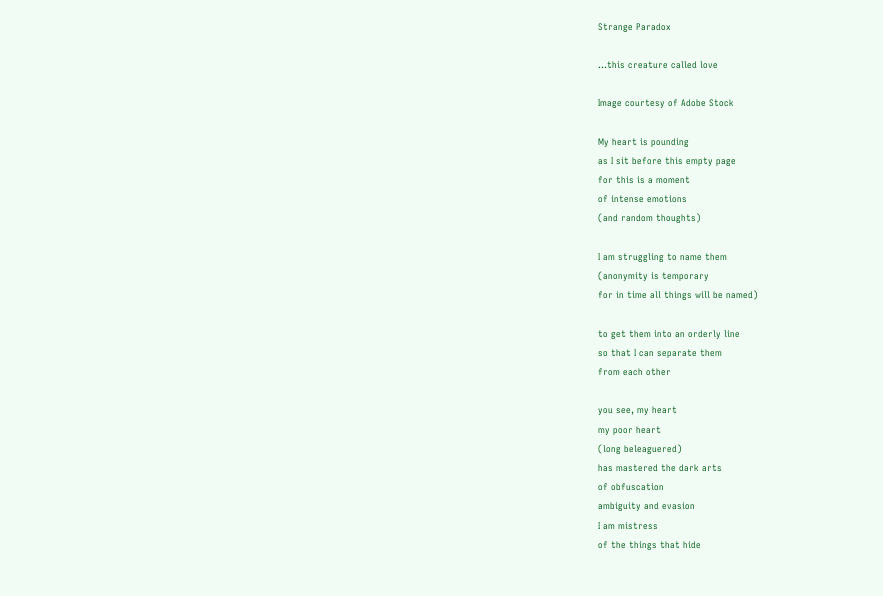Strange Paradox

…this creature called love

Image courtesy of Adobe Stock

My heart is pounding
as I sit before this empty page
for this is a moment
of intense emotions
(and random thoughts)

I am struggling to name them
(anonymity is temporary
for in time all things will be named)

to get them into an orderly line
so that I can separate them
from each other

you see, my heart
my poor heart
(long beleaguered)
has mastered the dark arts
of obfuscation
ambiguity and evasion
I am mistress
of the things that hide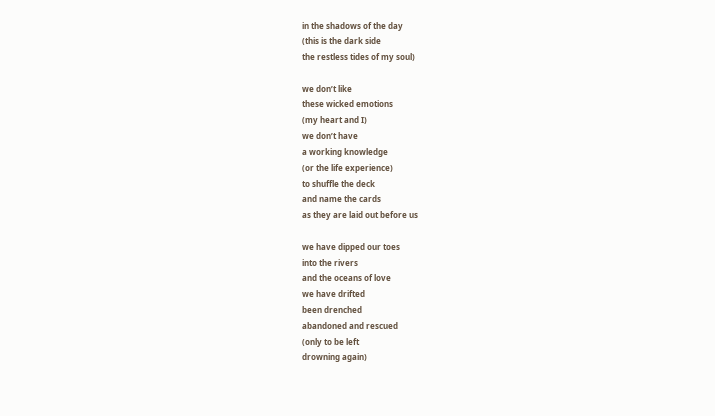in the shadows of the day
(this is the dark side
the restless tides of my soul)

we don’t like
these wicked emotions
(my heart and I)
we don’t have
a working knowledge
(or the life experience)
to shuffle the deck
and name the cards
as they are laid out before us

we have dipped our toes
into the rivers
and the oceans of love
we have drifted
been drenched
abandoned and rescued
(only to be left
drowning again)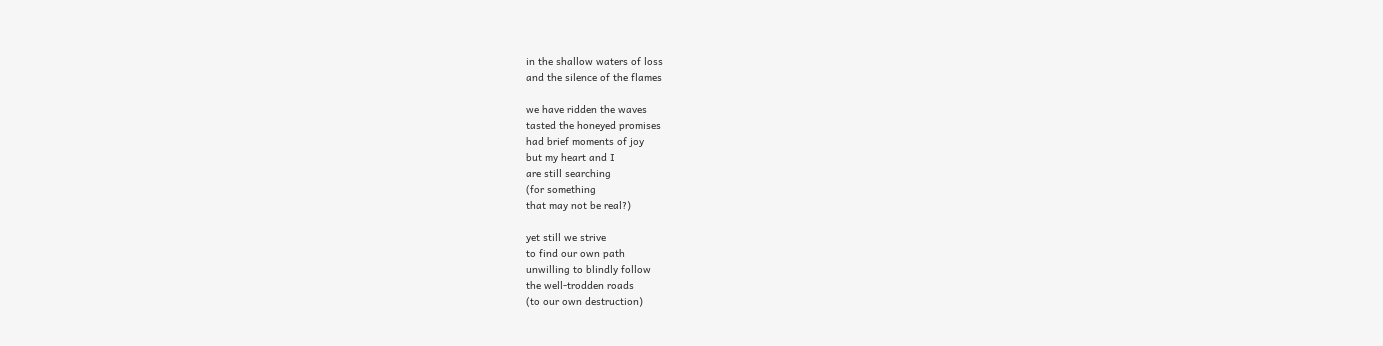in the shallow waters of loss
and the silence of the flames

we have ridden the waves
tasted the honeyed promises
had brief moments of joy
but my heart and I
are still searching
(for something
that may not be real?)

yet still we strive
to find our own path
unwilling to blindly follow
the well-trodden roads
(to our own destruction)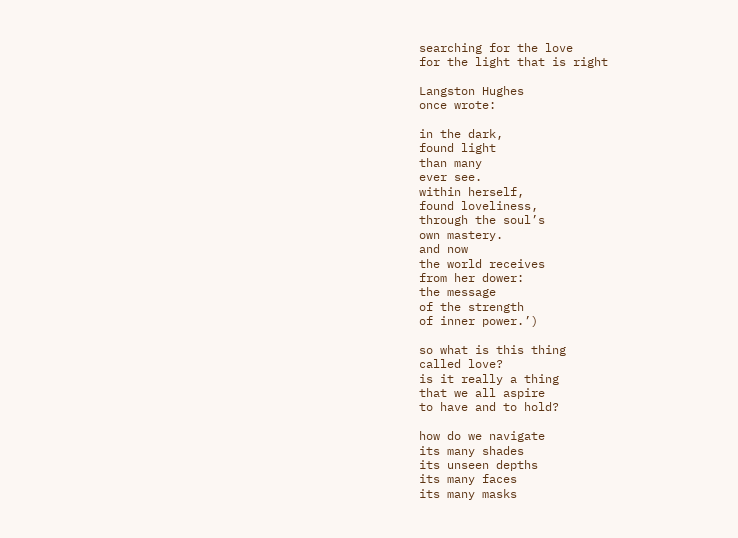searching for the love
for the light that is right

Langston Hughes
once wrote:

in the dark,
found light
than many
ever see.
within herself,
found loveliness,
through the soul’s
own mastery.
and now
the world receives
from her dower:
the message
of the strength
of inner power.’)

so what is this thing
called love?
is it really a thing
that we all aspire
to have and to hold?

how do we navigate
its many shades
its unseen depths
its many faces
its many masks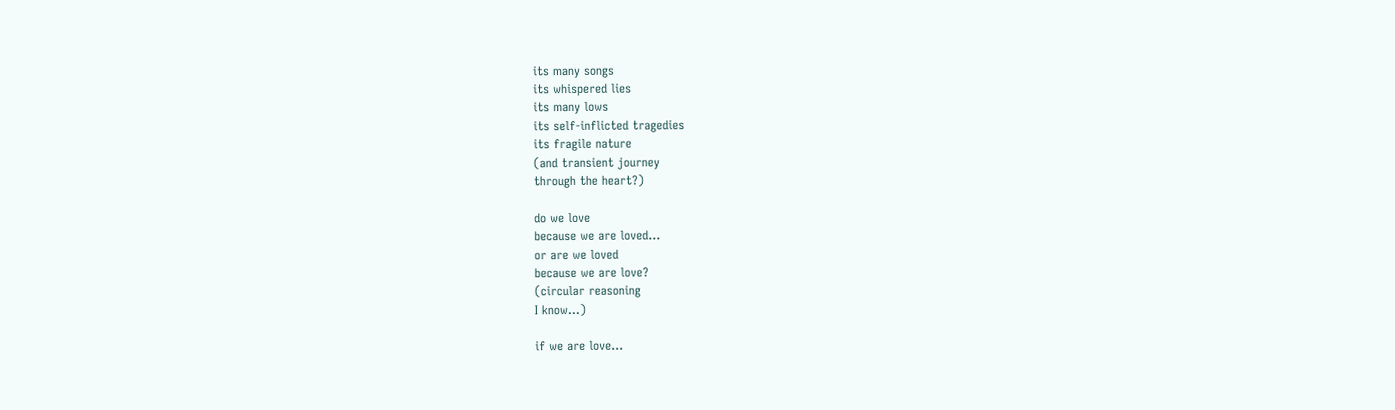its many songs
its whispered lies
its many lows
its self-inflicted tragedies
its fragile nature
(and transient journey
through the heart?)

do we love
because we are loved…
or are we loved
because we are love?
(circular reasoning
I know…)

if we are love…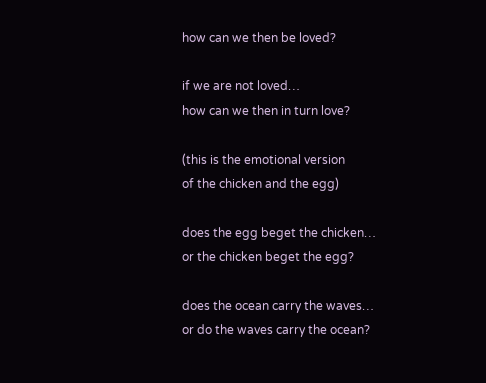how can we then be loved?

if we are not loved…
how can we then in turn love?

(this is the emotional version
of the chicken and the egg)

does the egg beget the chicken…
or the chicken beget the egg?

does the ocean carry the waves…
or do the waves carry the ocean?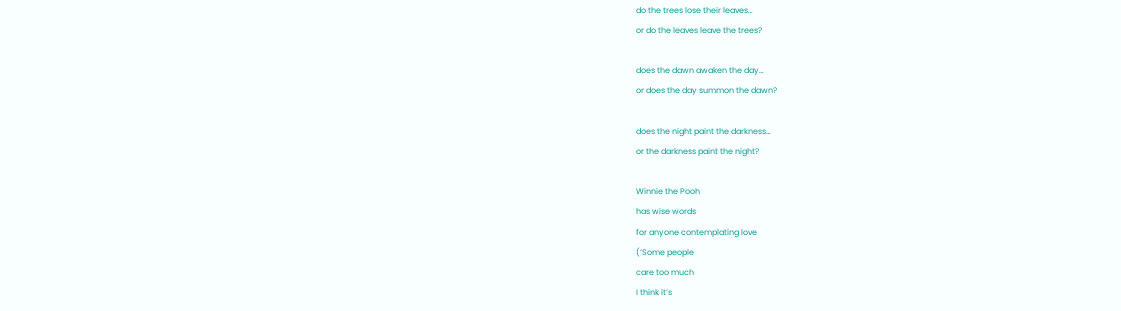do the trees lose their leaves…
or do the leaves leave the trees?

does the dawn awaken the day…
or does the day summon the dawn?

does the night paint the darkness…
or the darkness paint the night?

Winnie the Pooh
has wise words
for anyone contemplating love
(‘Some people
care too much
I think it’s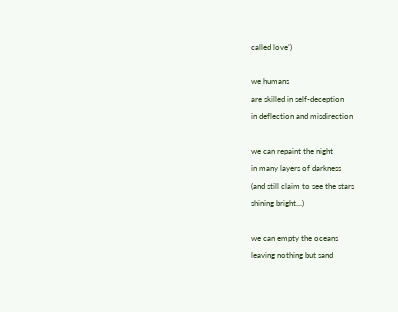called love’)

we humans
are skilled in self-deception
in deflection and misdirection

we can repaint the night
in many layers of darkness
(and still claim to see the stars
shining bright…)

we can empty the oceans
leaving nothing but sand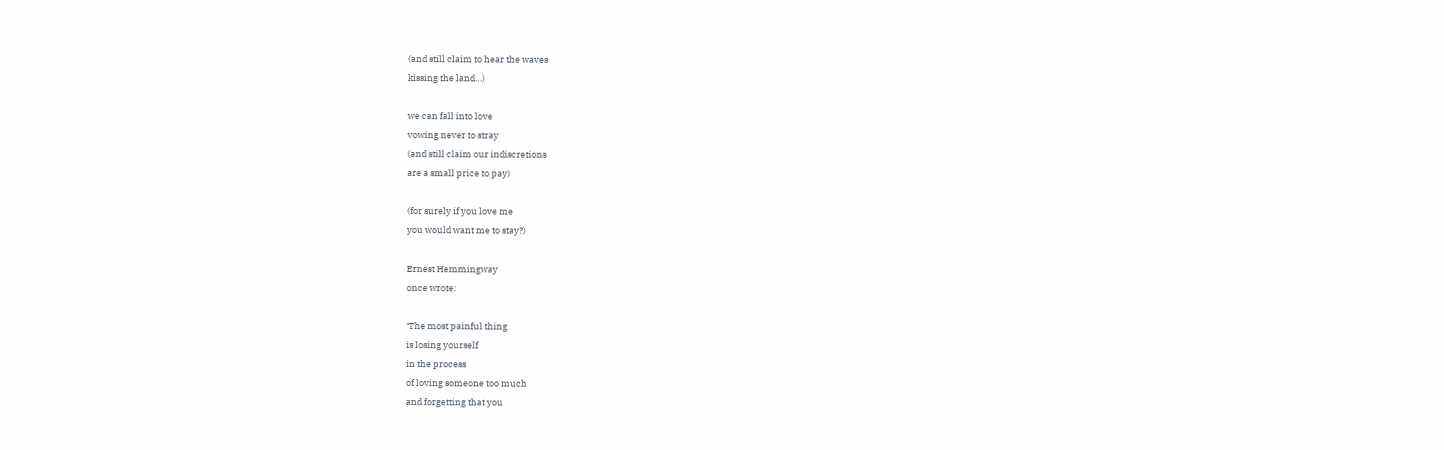(and still claim to hear the waves
kissing the land…)

we can fall into love
vowing never to stray
(and still claim our indiscretions
are a small price to pay)

(for surely if you love me
you would want me to stay?)

Ernest Hemmingway
once wrote:

‘The most painful thing
is losing yourself
in the process
of loving someone too much
and forgetting that you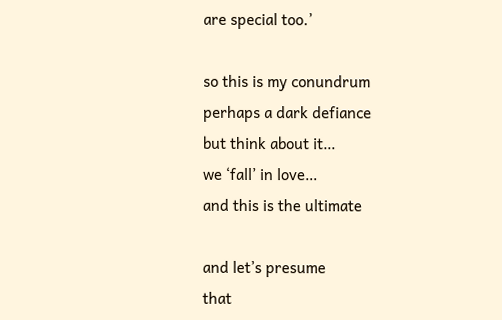are special too.’

so this is my conundrum
perhaps a dark defiance
but think about it…
we ‘fall’ in love…
and this is the ultimate

and let’s presume
that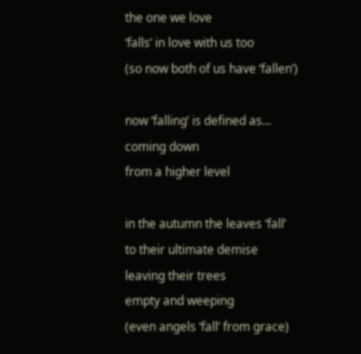the one we love
‘falls’ in love with us too
(so now both of us have ‘fallen’)

now ‘falling’ is defined as…
coming down
from a higher level

in the autumn the leaves ‘fall’
to their ultimate demise
leaving their trees
empty and weeping
(even angels ‘fall’ from grace)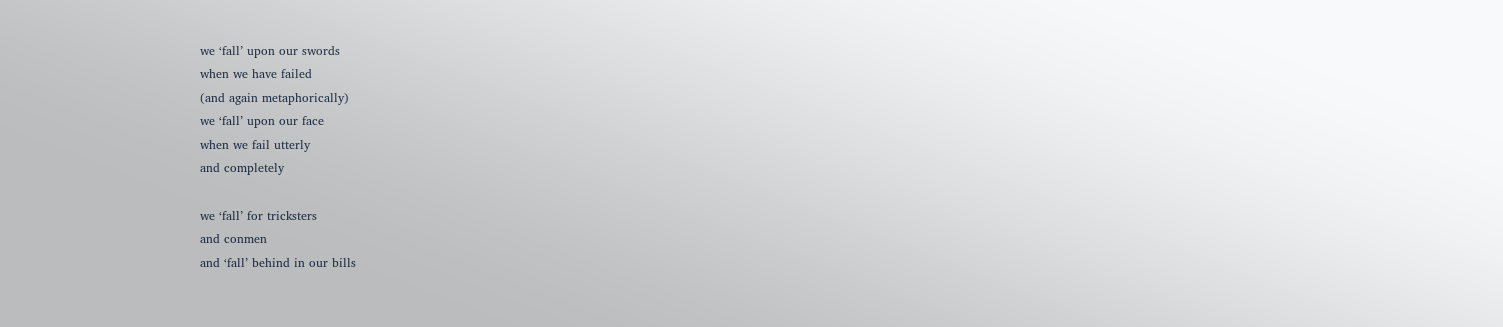we ‘fall’ upon our swords
when we have failed
(and again metaphorically)
we ‘fall’ upon our face
when we fail utterly
and completely

we ‘fall’ for tricksters
and conmen
and ‘fall’ behind in our bills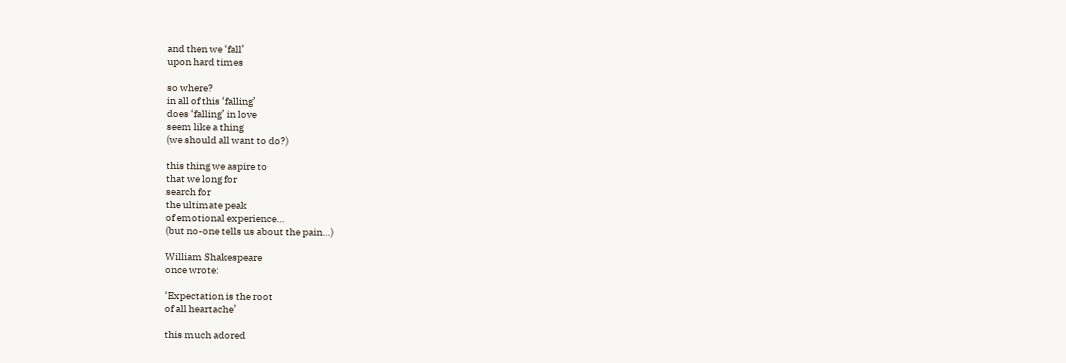and then we ‘fall’
upon hard times

so where?
in all of this ‘falling’
does ‘falling’ in love
seem like a thing
(we should all want to do?)

this thing we aspire to
that we long for
search for
the ultimate peak
of emotional experience…
(but no-one tells us about the pain…)

William Shakespeare
once wrote:

‘Expectation is the root
of all heartache’

this much adored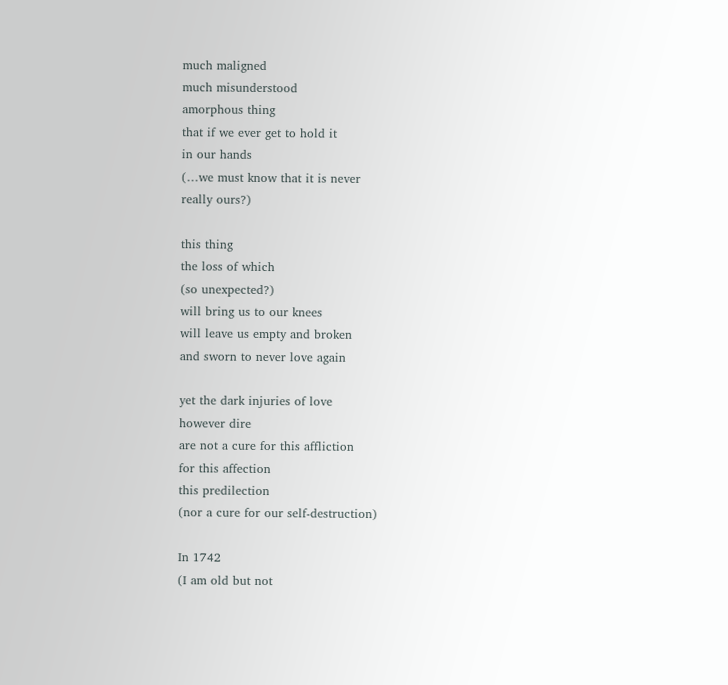much maligned
much misunderstood
amorphous thing
that if we ever get to hold it
in our hands
(…we must know that it is never
really ours?)

this thing
the loss of which
(so unexpected?)
will bring us to our knees
will leave us empty and broken
and sworn to never love again

yet the dark injuries of love
however dire
are not a cure for this affliction
for this affection
this predilection
(nor a cure for our self-destruction)

In 1742
(I am old but not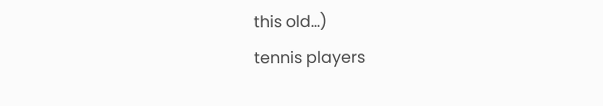this old…)
tennis players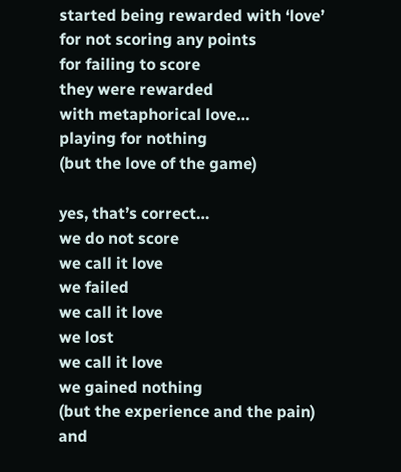started being rewarded with ‘love’
for not scoring any points
for failing to score
they were rewarded
with metaphorical love…
playing for nothing
(but the love of the game)

yes, that’s correct…
we do not score
we call it love
we failed
we call it love
we lost
we call it love
we gained nothing
(but the experience and the pain)
and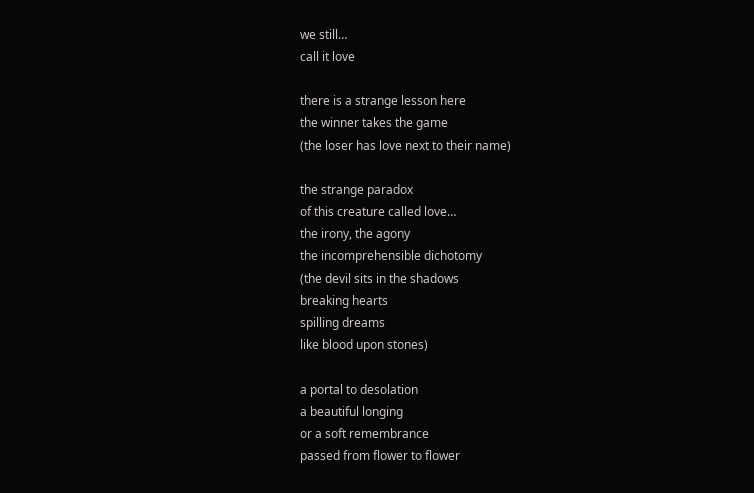we still…
call it love

there is a strange lesson here
the winner takes the game
(the loser has love next to their name)

the strange paradox
of this creature called love…
the irony, the agony
the incomprehensible dichotomy
(the devil sits in the shadows
breaking hearts
spilling dreams
like blood upon stones)

a portal to desolation
a beautiful longing
or a soft remembrance
passed from flower to flower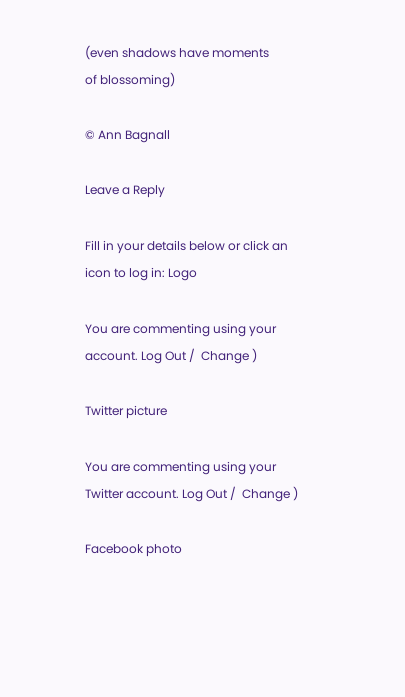(even shadows have moments
of blossoming)

© Ann Bagnall

Leave a Reply

Fill in your details below or click an icon to log in: Logo

You are commenting using your account. Log Out /  Change )

Twitter picture

You are commenting using your Twitter account. Log Out /  Change )

Facebook photo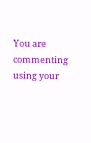You are commenting using your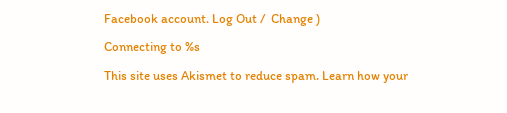Facebook account. Log Out /  Change )

Connecting to %s

This site uses Akismet to reduce spam. Learn how your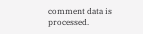comment data is processed.